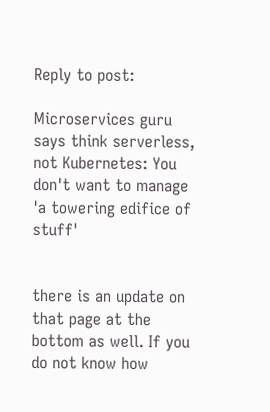Reply to post:

Microservices guru says think serverless, not Kubernetes: You don't want to manage 'a towering edifice of stuff'


there is an update on that page at the bottom as well. If you do not know how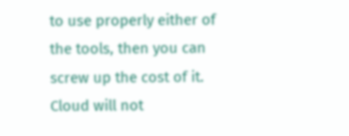to use properly either of the tools, then you can screw up the cost of it. Cloud will not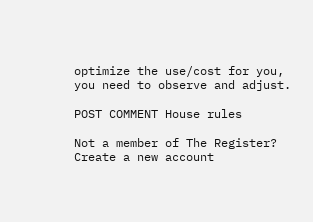optimize the use/cost for you, you need to observe and adjust.

POST COMMENT House rules

Not a member of The Register? Create a new account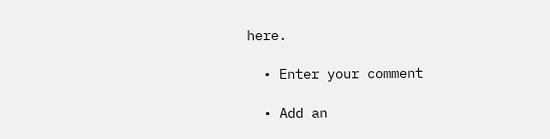here.

  • Enter your comment

  • Add an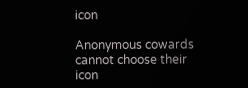icon

Anonymous cowards cannot choose their icon